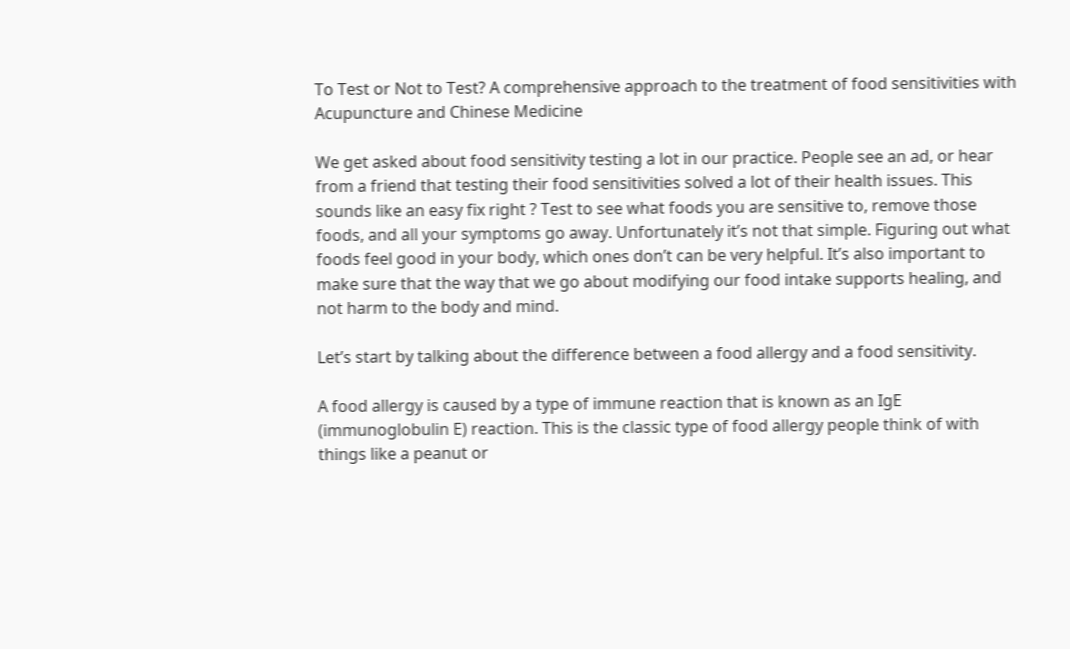To Test or Not to Test? A comprehensive approach to the treatment of food sensitivities with Acupuncture and Chinese Medicine

We get asked about food sensitivity testing a lot in our practice. People see an ad, or hear from a friend that testing their food sensitivities solved a lot of their health issues. This sounds like an easy fix right ? Test to see what foods you are sensitive to, remove those foods, and all your symptoms go away. Unfortunately it’s not that simple. Figuring out what foods feel good in your body, which ones don’t can be very helpful. It’s also important to make sure that the way that we go about modifying our food intake supports healing, and not harm to the body and mind.

Let’s start by talking about the difference between a food allergy and a food sensitivity.

A food allergy is caused by a type of immune reaction that is known as an IgE (immunoglobulin E) reaction. This is the classic type of food allergy people think of with things like a peanut or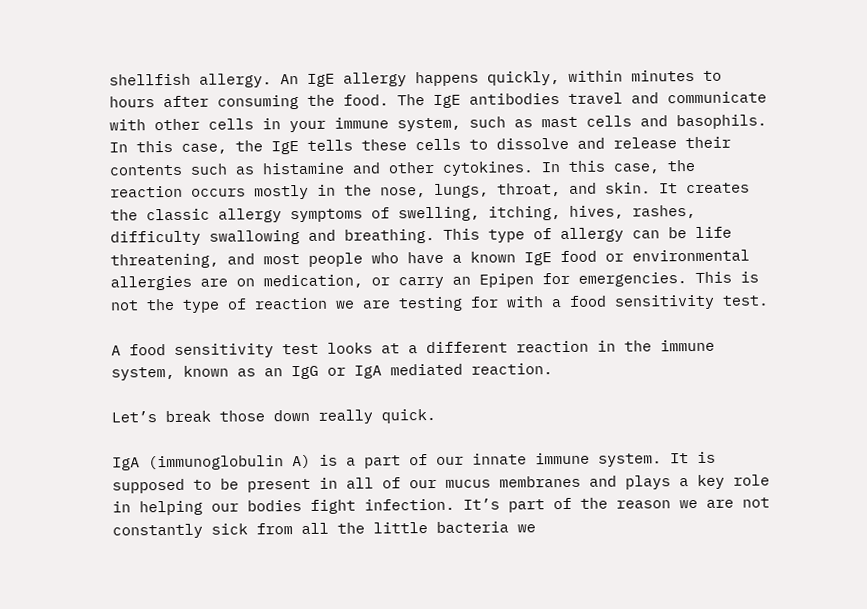shellfish allergy. An IgE allergy happens quickly, within minutes to hours after consuming the food. The IgE antibodies travel and communicate with other cells in your immune system, such as mast cells and basophils. In this case, the IgE tells these cells to dissolve and release their contents such as histamine and other cytokines. In this case, the reaction occurs mostly in the nose, lungs, throat, and skin. It creates the classic allergy symptoms of swelling, itching, hives, rashes, difficulty swallowing and breathing. This type of allergy can be life threatening, and most people who have a known IgE food or environmental allergies are on medication, or carry an Epipen for emergencies. This is not the type of reaction we are testing for with a food sensitivity test.

A food sensitivity test looks at a different reaction in the immune system, known as an IgG or IgA mediated reaction.

Let’s break those down really quick.

IgA (immunoglobulin A) is a part of our innate immune system. It is supposed to be present in all of our mucus membranes and plays a key role in helping our bodies fight infection. It’s part of the reason we are not constantly sick from all the little bacteria we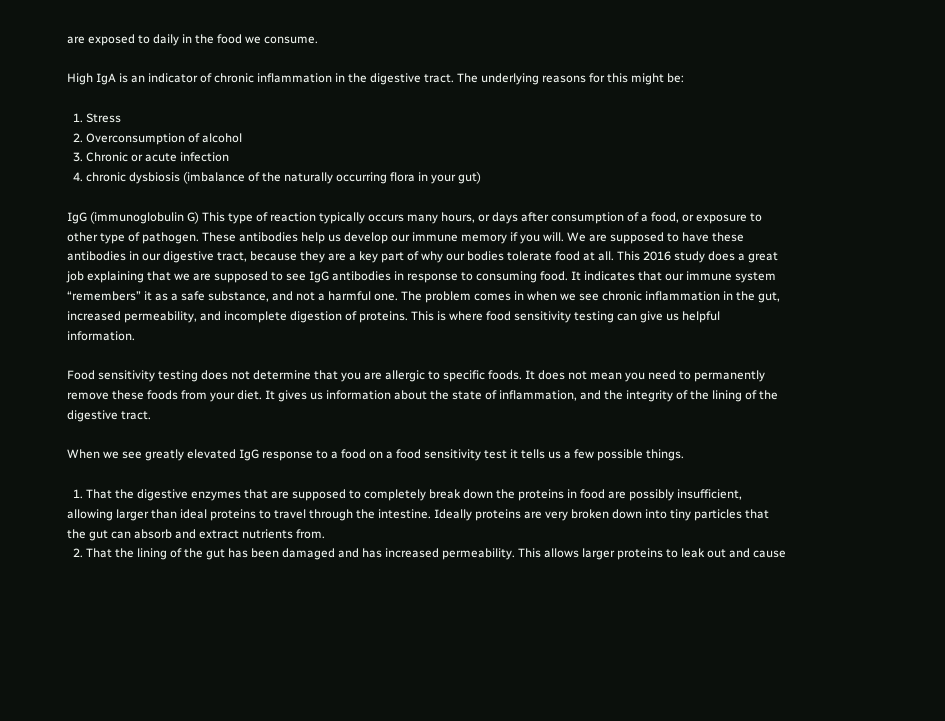are exposed to daily in the food we consume.

High IgA is an indicator of chronic inflammation in the digestive tract. The underlying reasons for this might be:

  1. Stress
  2. Overconsumption of alcohol
  3. Chronic or acute infection
  4. chronic dysbiosis (imbalance of the naturally occurring flora in your gut)

IgG (immunoglobulin G) This type of reaction typically occurs many hours, or days after consumption of a food, or exposure to other type of pathogen. These antibodies help us develop our immune memory if you will. We are supposed to have these antibodies in our digestive tract, because they are a key part of why our bodies tolerate food at all. This 2016 study does a great job explaining that we are supposed to see IgG antibodies in response to consuming food. It indicates that our immune system “remembers” it as a safe substance, and not a harmful one. The problem comes in when we see chronic inflammation in the gut, increased permeability, and incomplete digestion of proteins. This is where food sensitivity testing can give us helpful information.

Food sensitivity testing does not determine that you are allergic to specific foods. It does not mean you need to permanently remove these foods from your diet. It gives us information about the state of inflammation, and the integrity of the lining of the digestive tract.

When we see greatly elevated IgG response to a food on a food sensitivity test it tells us a few possible things.

  1. That the digestive enzymes that are supposed to completely break down the proteins in food are possibly insufficient, allowing larger than ideal proteins to travel through the intestine. Ideally proteins are very broken down into tiny particles that the gut can absorb and extract nutrients from.
  2. That the lining of the gut has been damaged and has increased permeability. This allows larger proteins to leak out and cause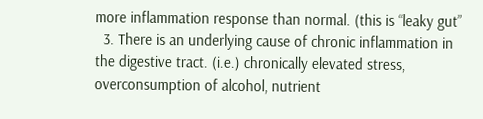more inflammation response than normal. (this is “leaky gut”
  3. There is an underlying cause of chronic inflammation in the digestive tract. (i.e.) chronically elevated stress, overconsumption of alcohol, nutrient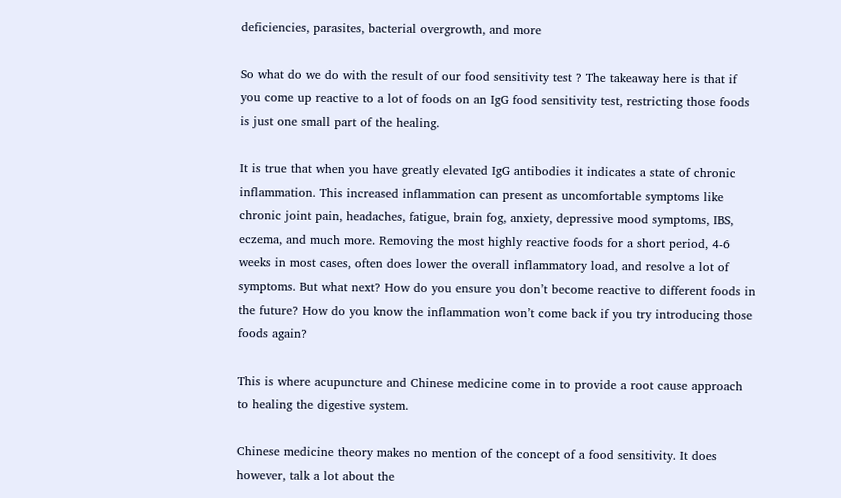deficiencies, parasites, bacterial overgrowth, and more

So what do we do with the result of our food sensitivity test ? The takeaway here is that if you come up reactive to a lot of foods on an IgG food sensitivity test, restricting those foods is just one small part of the healing.

It is true that when you have greatly elevated IgG antibodies it indicates a state of chronic inflammation. This increased inflammation can present as uncomfortable symptoms like chronic joint pain, headaches, fatigue, brain fog, anxiety, depressive mood symptoms, IBS, eczema, and much more. Removing the most highly reactive foods for a short period, 4-6 weeks in most cases, often does lower the overall inflammatory load, and resolve a lot of symptoms. But what next? How do you ensure you don’t become reactive to different foods in the future? How do you know the inflammation won’t come back if you try introducing those foods again?

This is where acupuncture and Chinese medicine come in to provide a root cause approach to healing the digestive system.

Chinese medicine theory makes no mention of the concept of a food sensitivity. It does however, talk a lot about the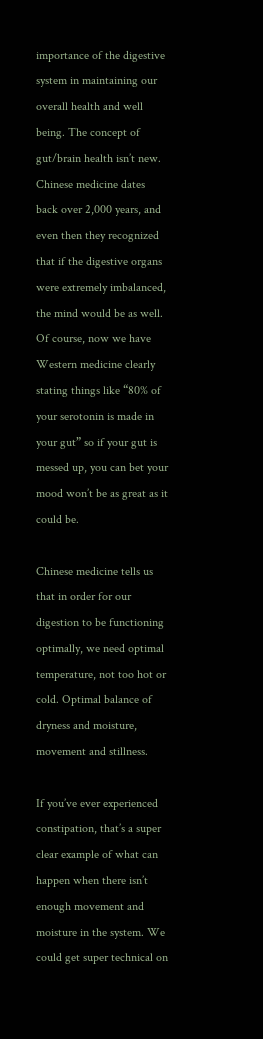importance of the digestive system in maintaining our overall health and well being. The concept of gut/brain health isn’t new. Chinese medicine dates back over 2,000 years, and even then they recognized that if the digestive organs were extremely imbalanced, the mind would be as well. Of course, now we have Western medicine clearly stating things like “80% of your serotonin is made in your gut” so if your gut is messed up, you can bet your mood won’t be as great as it could be.

Chinese medicine tells us that in order for our digestion to be functioning optimally, we need optimal temperature, not too hot or cold. Optimal balance of dryness and moisture, movement and stillness.

If you’ve ever experienced constipation, that’s a super clear example of what can happen when there isn’t enough movement and moisture in the system. We could get super technical on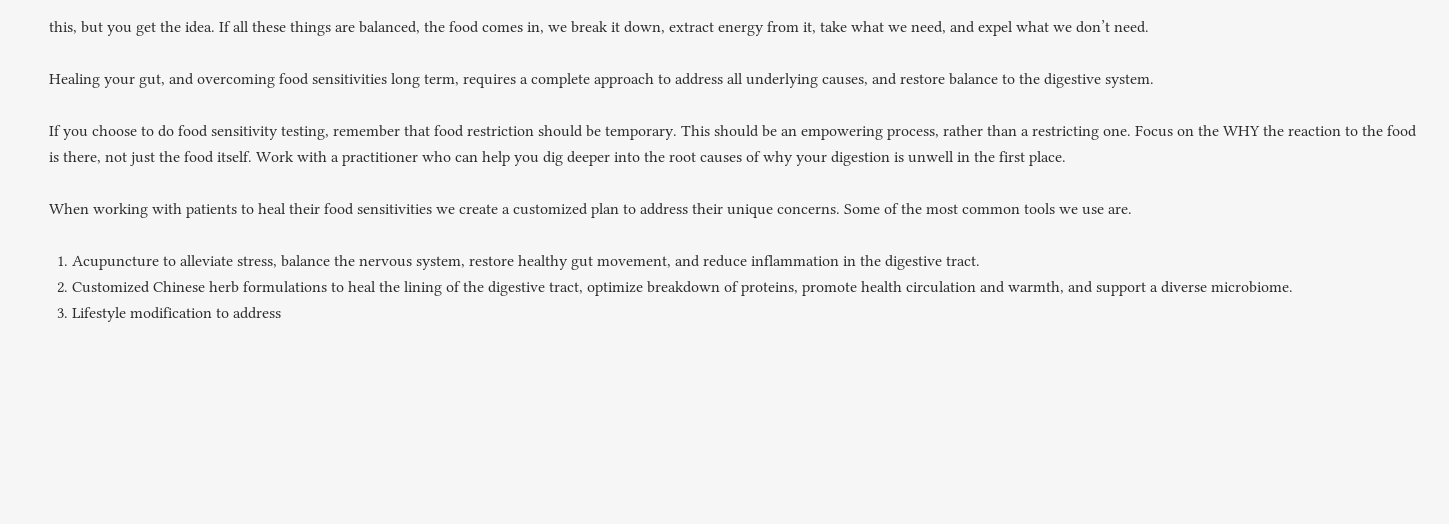this, but you get the idea. If all these things are balanced, the food comes in, we break it down, extract energy from it, take what we need, and expel what we don’t need.

Healing your gut, and overcoming food sensitivities long term, requires a complete approach to address all underlying causes, and restore balance to the digestive system.

If you choose to do food sensitivity testing, remember that food restriction should be temporary. This should be an empowering process, rather than a restricting one. Focus on the WHY the reaction to the food is there, not just the food itself. Work with a practitioner who can help you dig deeper into the root causes of why your digestion is unwell in the first place.

When working with patients to heal their food sensitivities we create a customized plan to address their unique concerns. Some of the most common tools we use are.

  1. Acupuncture to alleviate stress, balance the nervous system, restore healthy gut movement, and reduce inflammation in the digestive tract.
  2. Customized Chinese herb formulations to heal the lining of the digestive tract, optimize breakdown of proteins, promote health circulation and warmth, and support a diverse microbiome.
  3. Lifestyle modification to address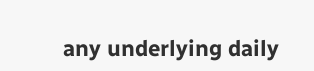any underlying daily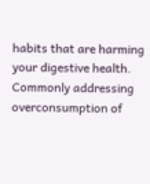habits that are harming your digestive health. Commonly addressing overconsumption of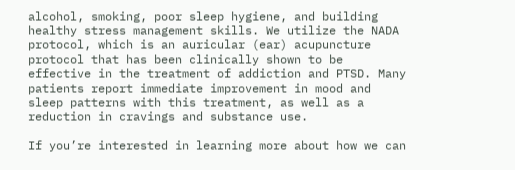alcohol, smoking, poor sleep hygiene, and building healthy stress management skills. We utilize the NADA protocol, which is an auricular (ear) acupuncture protocol that has been clinically shown to be effective in the treatment of addiction and PTSD. Many patients report immediate improvement in mood and sleep patterns with this treatment, as well as a reduction in cravings and substance use.

If you’re interested in learning more about how we can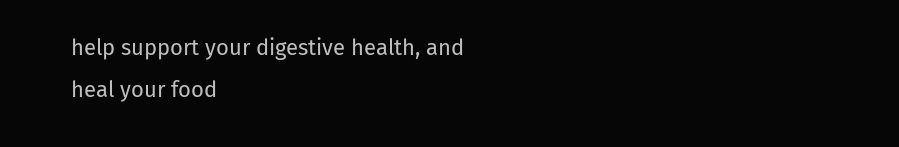help support your digestive health, and heal your food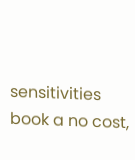sensitivities book a no cost,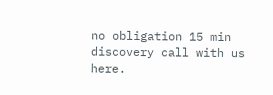no obligation 15 min discovery call with us here.